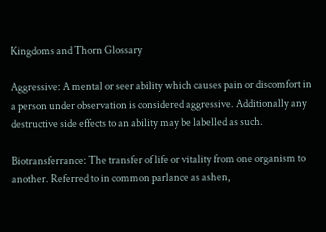Kingdoms and Thorn Glossary

Aggressive: A mental or seer ability which causes pain or discomfort in a person under observation is considered aggressive. Additionally any destructive side effects to an ability may be labelled as such.

Biotransferrance: The transfer of life or vitality from one organism to another. Referred to in common parlance as ashen,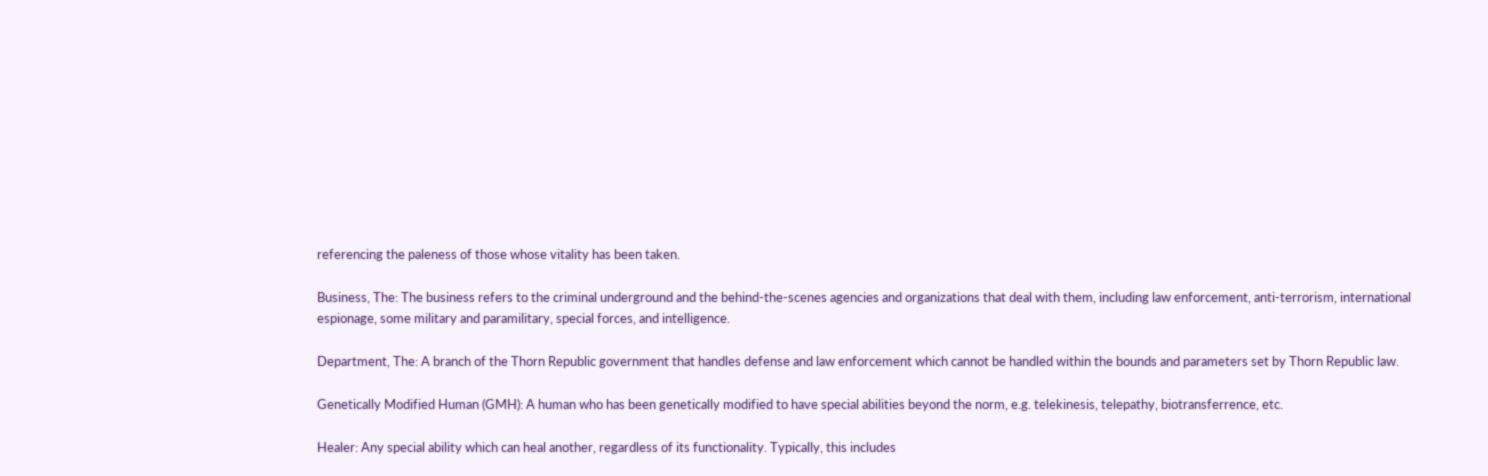referencing the paleness of those whose vitality has been taken.

Business, The: The business refers to the criminal underground and the behind-the-scenes agencies and organizations that deal with them, including law enforcement, anti-terrorism, international espionage, some military and paramilitary, special forces, and intelligence.

Department, The: A branch of the Thorn Republic government that handles defense and law enforcement which cannot be handled within the bounds and parameters set by Thorn Republic law.

Genetically Modified Human (GMH): A human who has been genetically modified to have special abilities beyond the norm, e.g. telekinesis, telepathy, biotransferrence, etc.

Healer: Any special ability which can heal another, regardless of its functionality. Typically, this includes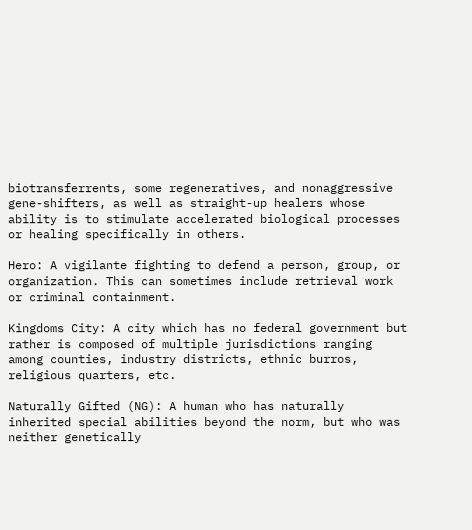biotransferrents, some regeneratives, and nonaggressive gene-shifters, as well as straight-up healers whose ability is to stimulate accelerated biological processes or healing specifically in others.

Hero: A vigilante fighting to defend a person, group, or organization. This can sometimes include retrieval work or criminal containment.

Kingdoms City: A city which has no federal government but rather is composed of multiple jurisdictions ranging among counties, industry districts, ethnic burros, religious quarters, etc.

Naturally Gifted (NG): A human who has naturally inherited special abilities beyond the norm, but who was neither genetically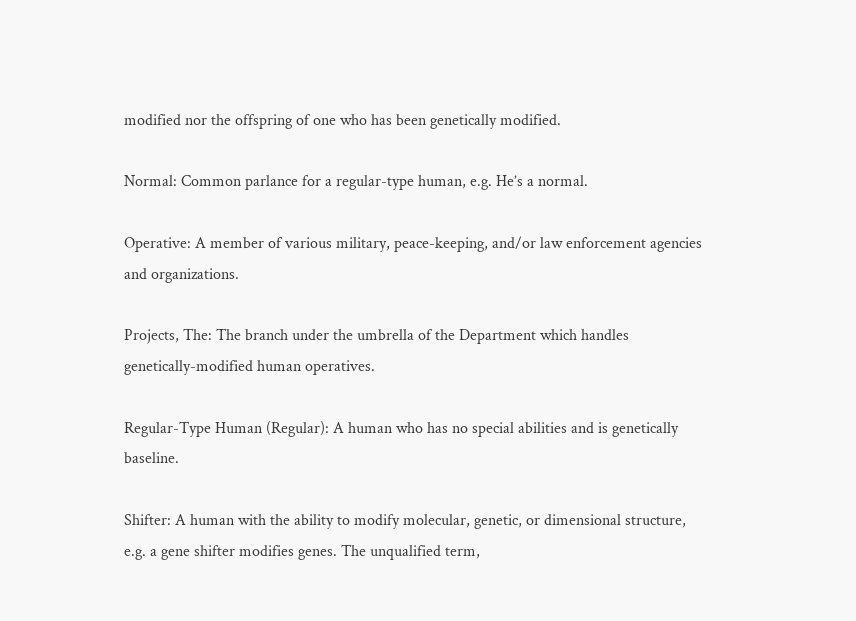modified nor the offspring of one who has been genetically modified.

Normal: Common parlance for a regular-type human, e.g. He’s a normal.

Operative: A member of various military, peace-keeping, and/or law enforcement agencies and organizations.

Projects, The: The branch under the umbrella of the Department which handles genetically-modified human operatives.

Regular-Type Human (Regular): A human who has no special abilities and is genetically baseline.

Shifter: A human with the ability to modify molecular, genetic, or dimensional structure, e.g. a gene shifter modifies genes. The unqualified term,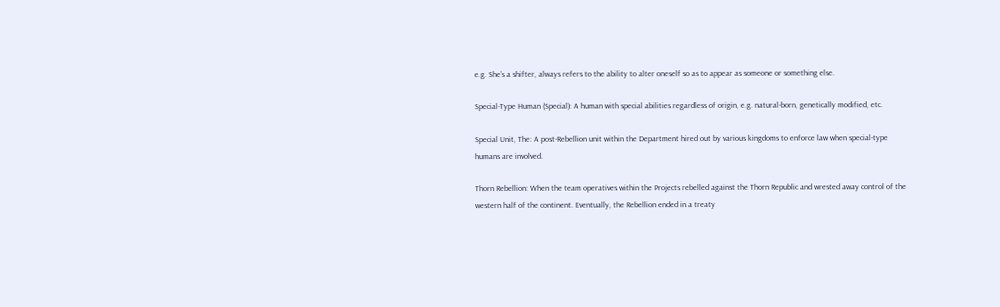e.g. She’s a shifter, always refers to the ability to alter oneself so as to appear as someone or something else.

Special-Type Human (Special): A human with special abilities regardless of origin, e.g. natural-born, genetically modified, etc.

Special Unit, The: A post-Rebellion unit within the Department hired out by various kingdoms to enforce law when special-type humans are involved.

Thorn Rebellion: When the team operatives within the Projects rebelled against the Thorn Republic and wrested away control of the western half of the continent. Eventually, the Rebellion ended in a treaty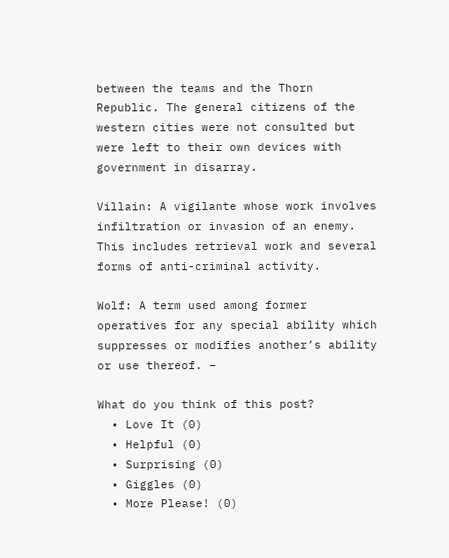between the teams and the Thorn Republic. The general citizens of the western cities were not consulted but were left to their own devices with government in disarray.

Villain: A vigilante whose work involves infiltration or invasion of an enemy. This includes retrieval work and several forms of anti-criminal activity.

Wolf: A term used among former operatives for any special ability which suppresses or modifies another’s ability or use thereof. –

What do you think of this post?
  • Love It (0)
  • Helpful (0)
  • Surprising (0)
  • Giggles (0)
  • More Please! (0)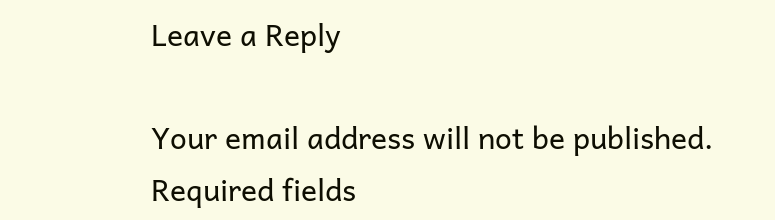Leave a Reply

Your email address will not be published. Required fields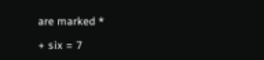are marked *

+ six = 7